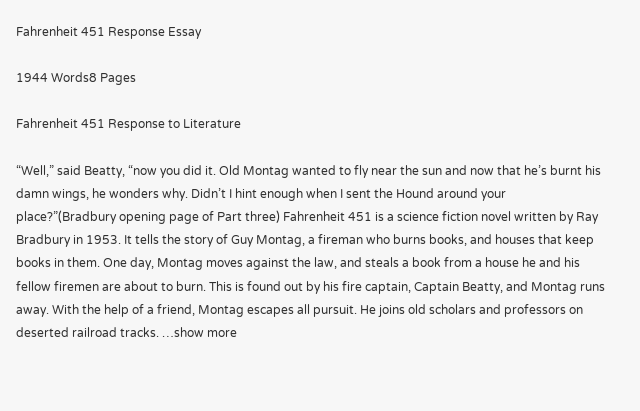Fahrenheit 451 Response Essay

1944 Words8 Pages

Fahrenheit 451 Response to Literature

“Well,” said Beatty, “now you did it. Old Montag wanted to fly near the sun and now that he’s burnt his damn wings, he wonders why. Didn’t I hint enough when I sent the Hound around your place?”(Bradbury opening page of Part three) Fahrenheit 451 is a science fiction novel written by Ray Bradbury in 1953. It tells the story of Guy Montag, a fireman who burns books, and houses that keep books in them. One day, Montag moves against the law, and steals a book from a house he and his fellow firemen are about to burn. This is found out by his fire captain, Captain Beatty, and Montag runs away. With the help of a friend, Montag escapes all pursuit. He joins old scholars and professors on deserted railroad tracks. …show more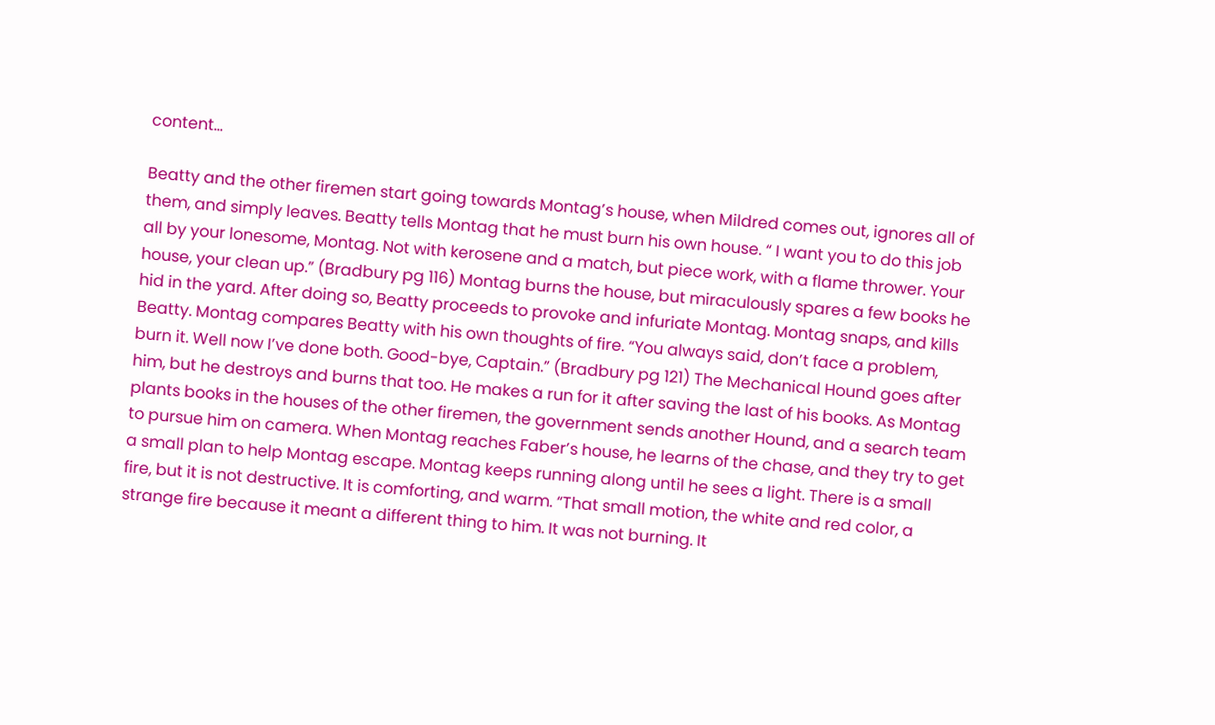content…

Beatty and the other firemen start going towards Montag’s house, when Mildred comes out, ignores all of them, and simply leaves. Beatty tells Montag that he must burn his own house. “ I want you to do this job all by your lonesome, Montag. Not with kerosene and a match, but piece work, with a flame thrower. Your house, your clean up.” (Bradbury pg 116) Montag burns the house, but miraculously spares a few books he hid in the yard. After doing so, Beatty proceeds to provoke and infuriate Montag. Montag snaps, and kills Beatty. Montag compares Beatty with his own thoughts of fire. “You always said, don’t face a problem, burn it. Well now I’ve done both. Good-bye, Captain.” (Bradbury pg 121) The Mechanical Hound goes after him, but he destroys and burns that too. He makes a run for it after saving the last of his books. As Montag plants books in the houses of the other firemen, the government sends another Hound, and a search team to pursue him on camera. When Montag reaches Faber’s house, he learns of the chase, and they try to get a small plan to help Montag escape. Montag keeps running along until he sees a light. There is a small fire, but it is not destructive. It is comforting, and warm. “That small motion, the white and red color, a strange fire because it meant a different thing to him. It was not burning. It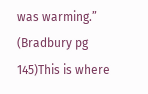was warming.” (Bradbury pg 145)This is where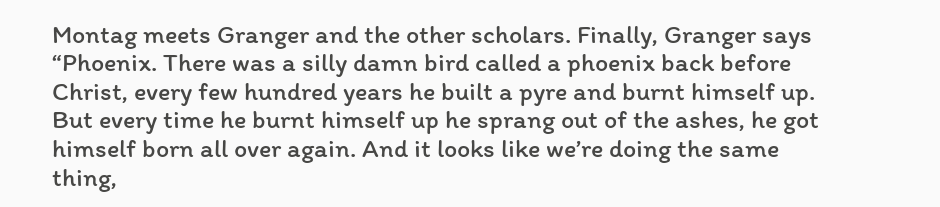Montag meets Granger and the other scholars. Finally, Granger says “Phoenix. There was a silly damn bird called a phoenix back before Christ, every few hundred years he built a pyre and burnt himself up. But every time he burnt himself up he sprang out of the ashes, he got himself born all over again. And it looks like we’re doing the same thing,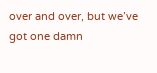over and over, but we’ve got one damn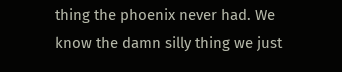thing the phoenix never had. We know the damn silly thing we just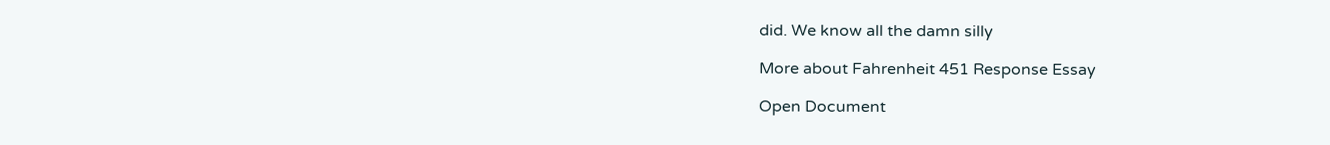did. We know all the damn silly

More about Fahrenheit 451 Response Essay

Open Document